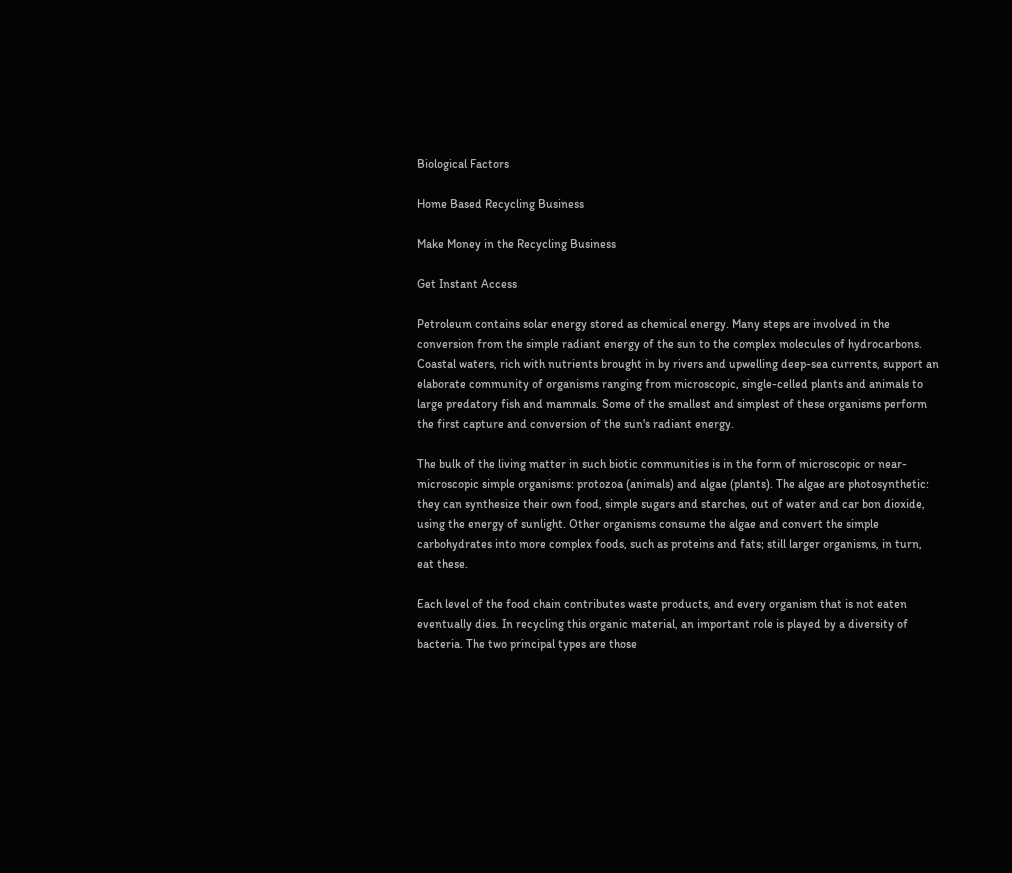Biological Factors

Home Based Recycling Business

Make Money in the Recycling Business

Get Instant Access

Petroleum contains solar energy stored as chemical energy. Many steps are involved in the conversion from the simple radiant energy of the sun to the complex molecules of hydrocarbons. Coastal waters, rich with nutrients brought in by rivers and upwelling deep-sea currents, support an elaborate community of organisms ranging from microscopic, single-celled plants and animals to large predatory fish and mammals. Some of the smallest and simplest of these organisms perform the first capture and conversion of the sun's radiant energy.

The bulk of the living matter in such biotic communities is in the form of microscopic or near-microscopic simple organisms: protozoa (animals) and algae (plants). The algae are photosynthetic: they can synthesize their own food, simple sugars and starches, out of water and car bon dioxide, using the energy of sunlight. Other organisms consume the algae and convert the simple carbohydrates into more complex foods, such as proteins and fats; still larger organisms, in turn, eat these.

Each level of the food chain contributes waste products, and every organism that is not eaten eventually dies. In recycling this organic material, an important role is played by a diversity of bacteria. The two principal types are those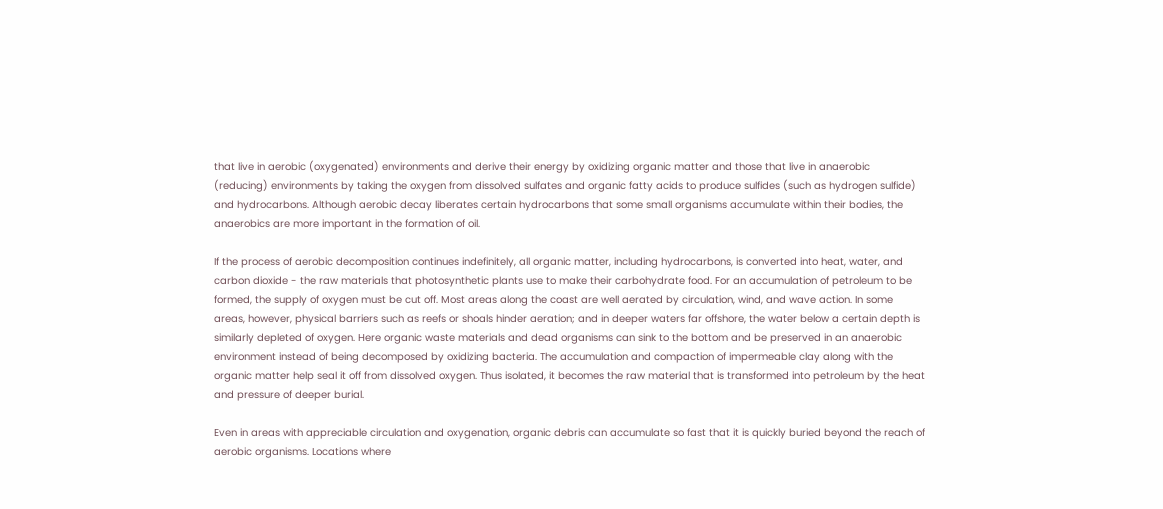that live in aerobic (oxygenated) environments and derive their energy by oxidizing organic matter and those that live in anaerobic (reducing) environments by taking the oxygen from dissolved sulfates and organic fatty acids to produce sulfides (such as hydrogen sulfide) and hydrocarbons. Although aerobic decay liberates certain hydrocarbons that some small organisms accumulate within their bodies, the anaerobics are more important in the formation of oil.

If the process of aerobic decomposition continues indefinitely, all organic matter, including hydrocarbons, is converted into heat, water, and carbon dioxide - the raw materials that photosynthetic plants use to make their carbohydrate food. For an accumulation of petroleum to be formed, the supply of oxygen must be cut off. Most areas along the coast are well aerated by circulation, wind, and wave action. In some areas, however, physical barriers such as reefs or shoals hinder aeration; and in deeper waters far offshore, the water below a certain depth is similarly depleted of oxygen. Here organic waste materials and dead organisms can sink to the bottom and be preserved in an anaerobic environment instead of being decomposed by oxidizing bacteria. The accumulation and compaction of impermeable clay along with the organic matter help seal it off from dissolved oxygen. Thus isolated, it becomes the raw material that is transformed into petroleum by the heat and pressure of deeper burial.

Even in areas with appreciable circulation and oxygenation, organic debris can accumulate so fast that it is quickly buried beyond the reach of aerobic organisms. Locations where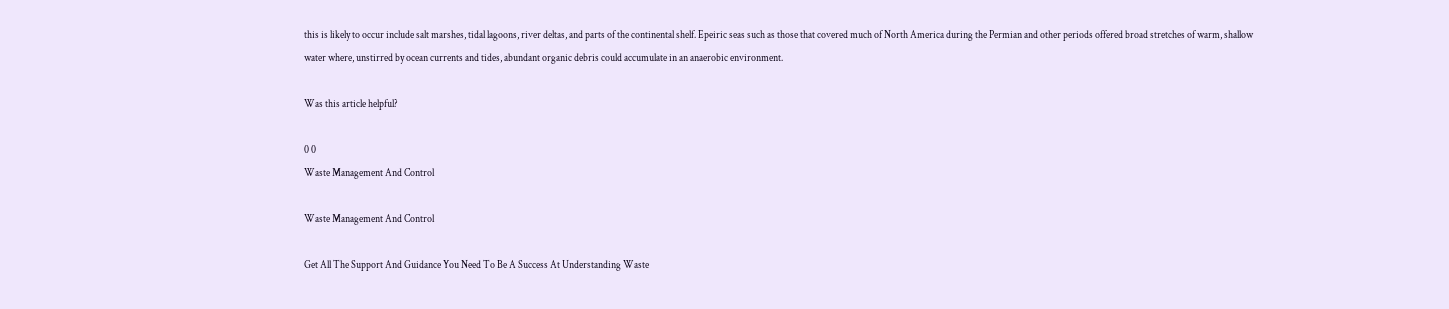this is likely to occur include salt marshes, tidal lagoons, river deltas, and parts of the continental shelf. Epeiric seas such as those that covered much of North America during the Permian and other periods offered broad stretches of warm, shallow water where, unstirred by ocean currents and tides, abundant organic debris could accumulate in an anaerobic environment.

Was this article helpful?

0 0
Waste Management And Control

Waste Management And Control

Get All The Support And Guidance You Need To Be A Success At Understanding Waste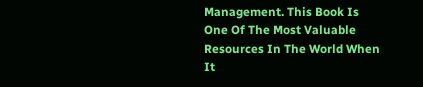Management. This Book Is One Of The Most Valuable Resources In The World When It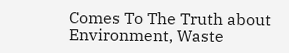Comes To The Truth about Environment, Waste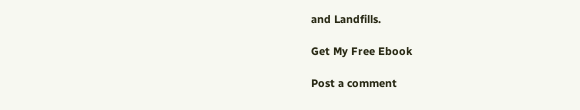and Landfills.

Get My Free Ebook

Post a comment